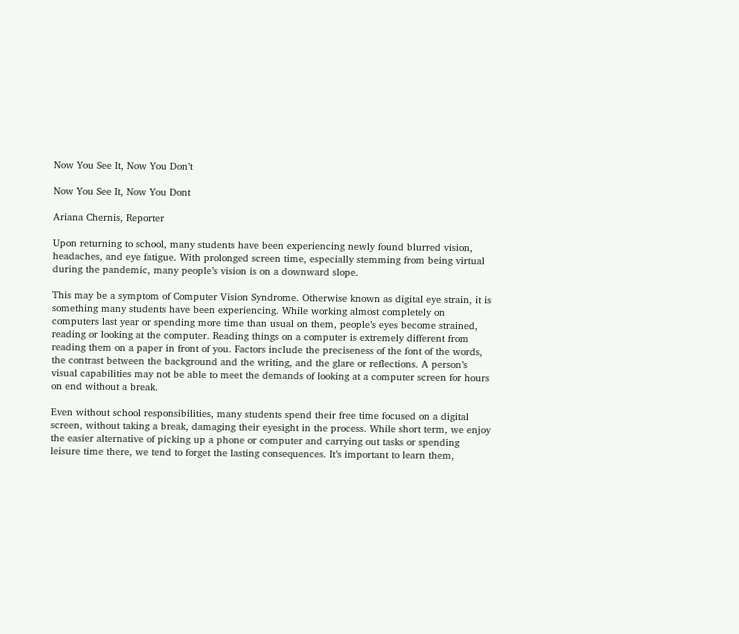Now You See It, Now You Don’t

Now You See It, Now You Dont

Ariana Chernis, Reporter

Upon returning to school, many students have been experiencing newly found blurred vision, headaches, and eye fatigue. With prolonged screen time, especially stemming from being virtual during the pandemic, many people’s vision is on a downward slope.

This may be a symptom of Computer Vision Syndrome. Otherwise known as digital eye strain, it is something many students have been experiencing. While working almost completely on computers last year or spending more time than usual on them, people’s eyes become strained, reading or looking at the computer. Reading things on a computer is extremely different from reading them on a paper in front of you. Factors include the preciseness of the font of the words, the contrast between the background and the writing, and the glare or reflections. A person’s visual capabilities may not be able to meet the demands of looking at a computer screen for hours on end without a break.

Even without school responsibilities, many students spend their free time focused on a digital screen, without taking a break, damaging their eyesight in the process. While short term, we enjoy the easier alternative of picking up a phone or computer and carrying out tasks or spending leisure time there, we tend to forget the lasting consequences. It’s important to learn them,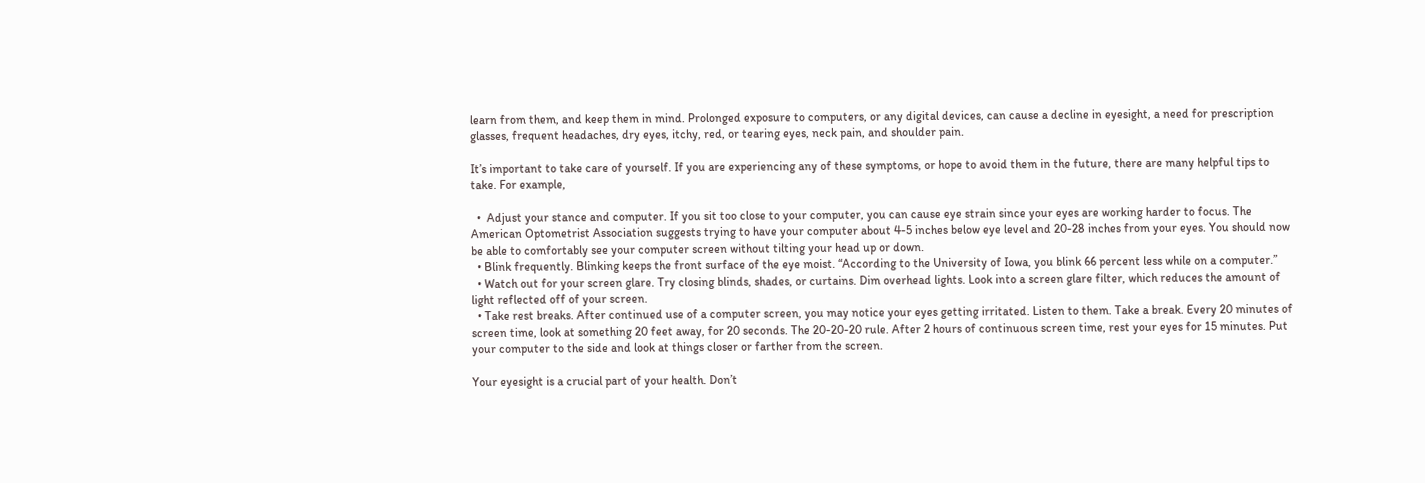learn from them, and keep them in mind. Prolonged exposure to computers, or any digital devices, can cause a decline in eyesight, a need for prescription glasses, frequent headaches, dry eyes, itchy, red, or tearing eyes, neck pain, and shoulder pain.

It’s important to take care of yourself. If you are experiencing any of these symptoms, or hope to avoid them in the future, there are many helpful tips to take. For example,

  •  Adjust your stance and computer. If you sit too close to your computer, you can cause eye strain since your eyes are working harder to focus. The American Optometrist Association suggests trying to have your computer about 4-5 inches below eye level and 20-28 inches from your eyes. You should now be able to comfortably see your computer screen without tilting your head up or down.
  • Blink frequently. Blinking keeps the front surface of the eye moist. “According to the University of Iowa, you blink 66 percent less while on a computer.”
  • Watch out for your screen glare. Try closing blinds, shades, or curtains. Dim overhead lights. Look into a screen glare filter, which reduces the amount of light reflected off of your screen.
  • Take rest breaks. After continued use of a computer screen, you may notice your eyes getting irritated. Listen to them. Take a break. Every 20 minutes of screen time, look at something 20 feet away, for 20 seconds. The 20-20-20 rule. After 2 hours of continuous screen time, rest your eyes for 15 minutes. Put your computer to the side and look at things closer or farther from the screen.

Your eyesight is a crucial part of your health. Don’t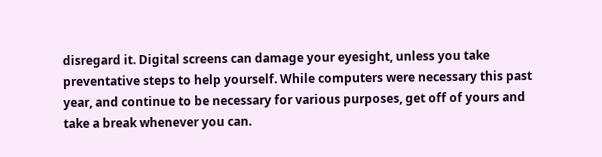disregard it. Digital screens can damage your eyesight, unless you take preventative steps to help yourself. While computers were necessary this past year, and continue to be necessary for various purposes, get off of yours and take a break whenever you can.